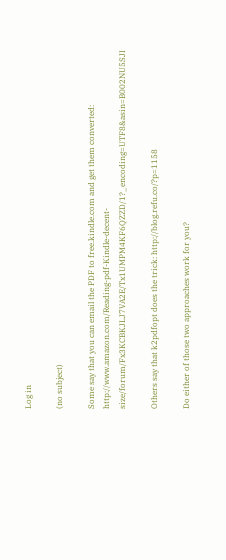Log in

(no subject)

Some say that you can email the PDF to free.kindle.com and get them converted: http://www.amazon.com/Reading-pdf-Kindle-decent-size/forum/Fx3KCBKJLJ7VA2E/Tx1UMPM4KF6QZZD/1?_encoding=UTF8&asin=B002NU5SJI

Others say that k2pdfopt does the trick: http://blog.refu.co/?p=1158

Do either of those two approaches work for you?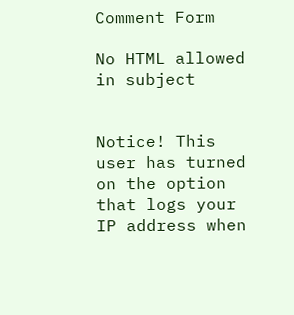Comment Form

No HTML allowed in subject


Notice! This user has turned on the option that logs your IP address when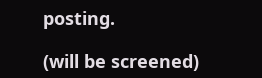posting.

(will be screened)